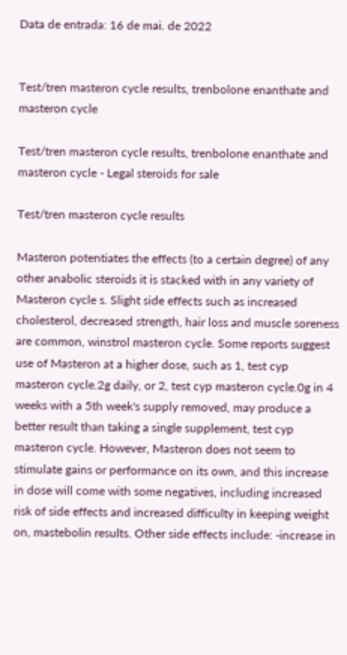Data de entrada: 16 de mai. de 2022


Test/tren masteron cycle results, trenbolone enanthate and masteron cycle

Test/tren masteron cycle results, trenbolone enanthate and masteron cycle - Legal steroids for sale

Test/tren masteron cycle results

Masteron potentiates the effects (to a certain degree) of any other anabolic steroids it is stacked with in any variety of Masteron cycle s. Slight side effects such as increased cholesterol, decreased strength, hair loss and muscle soreness are common, winstrol masteron cycle. Some reports suggest use of Masteron at a higher dose, such as 1, test cyp masteron cycle.2g daily, or 2, test cyp masteron cycle.0g in 4 weeks with a 5th week's supply removed, may produce a better result than taking a single supplement, test cyp masteron cycle. However, Masteron does not seem to stimulate gains or performance on its own, and this increase in dose will come with some negatives, including increased risk of side effects and increased difficulty in keeping weight on, mastebolin results. Other side effects include: -increase in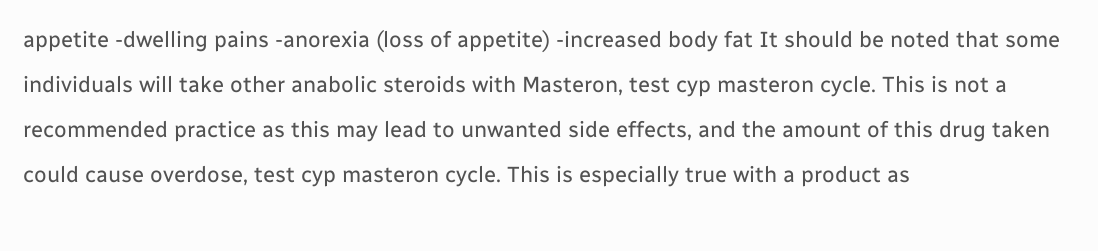appetite -dwelling pains -anorexia (loss of appetite) -increased body fat It should be noted that some individuals will take other anabolic steroids with Masteron, test cyp masteron cycle. This is not a recommended practice as this may lead to unwanted side effects, and the amount of this drug taken could cause overdose, test cyp masteron cycle. This is especially true with a product as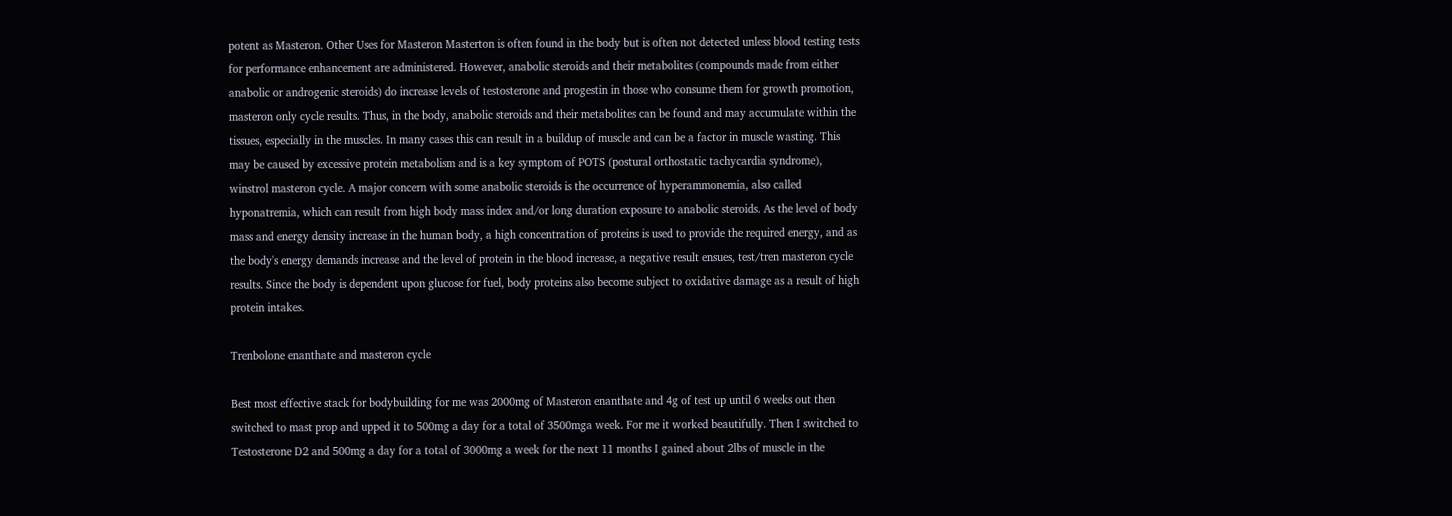potent as Masteron. Other Uses for Masteron Masterton is often found in the body but is often not detected unless blood testing tests for performance enhancement are administered. However, anabolic steroids and their metabolites (compounds made from either anabolic or androgenic steroids) do increase levels of testosterone and progestin in those who consume them for growth promotion, masteron only cycle results. Thus, in the body, anabolic steroids and their metabolites can be found and may accumulate within the tissues, especially in the muscles. In many cases this can result in a buildup of muscle and can be a factor in muscle wasting. This may be caused by excessive protein metabolism and is a key symptom of POTS (postural orthostatic tachycardia syndrome), winstrol masteron cycle. A major concern with some anabolic steroids is the occurrence of hyperammonemia, also called hyponatremia, which can result from high body mass index and/or long duration exposure to anabolic steroids. As the level of body mass and energy density increase in the human body, a high concentration of proteins is used to provide the required energy, and as the body's energy demands increase and the level of protein in the blood increase, a negative result ensues, test/tren masteron cycle results. Since the body is dependent upon glucose for fuel, body proteins also become subject to oxidative damage as a result of high protein intakes.

Trenbolone enanthate and masteron cycle

Best most effective stack for bodybuilding for me was 2000mg of Masteron enanthate and 4g of test up until 6 weeks out then switched to mast prop and upped it to 500mg a day for a total of 3500mga week. For me it worked beautifully. Then I switched to Testosterone D2 and 500mg a day for a total of 3000mg a week for the next 11 months I gained about 2lbs of muscle in the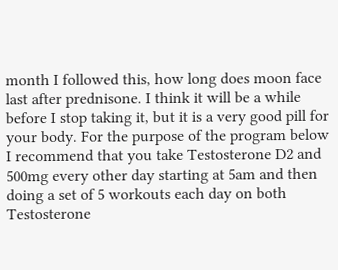month I followed this, how long does moon face last after prednisone. I think it will be a while before I stop taking it, but it is a very good pill for your body. For the purpose of the program below I recommend that you take Testosterone D2 and 500mg every other day starting at 5am and then doing a set of 5 workouts each day on both Testosterone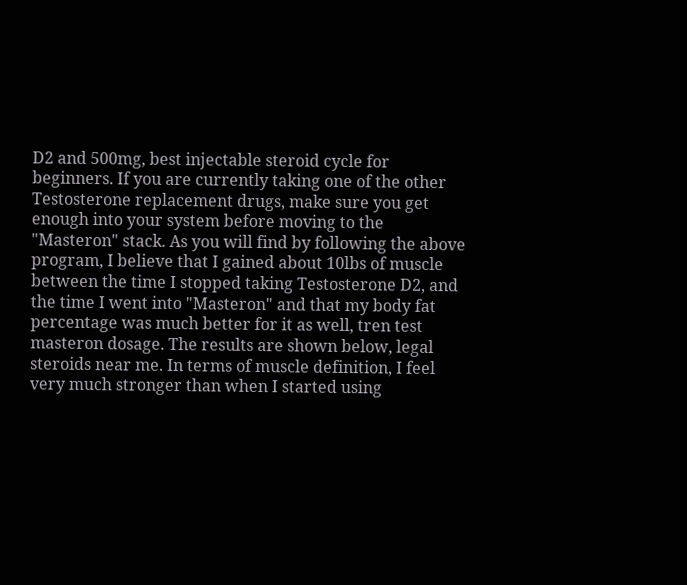D2 and 500mg, best injectable steroid cycle for beginners. If you are currently taking one of the other Testosterone replacement drugs, make sure you get enough into your system before moving to the "Masteron" stack. As you will find by following the above program, I believe that I gained about 10lbs of muscle between the time I stopped taking Testosterone D2, and the time I went into "Masteron" and that my body fat percentage was much better for it as well, tren test masteron dosage. The results are shown below, legal steroids near me. In terms of muscle definition, I feel very much stronger than when I started using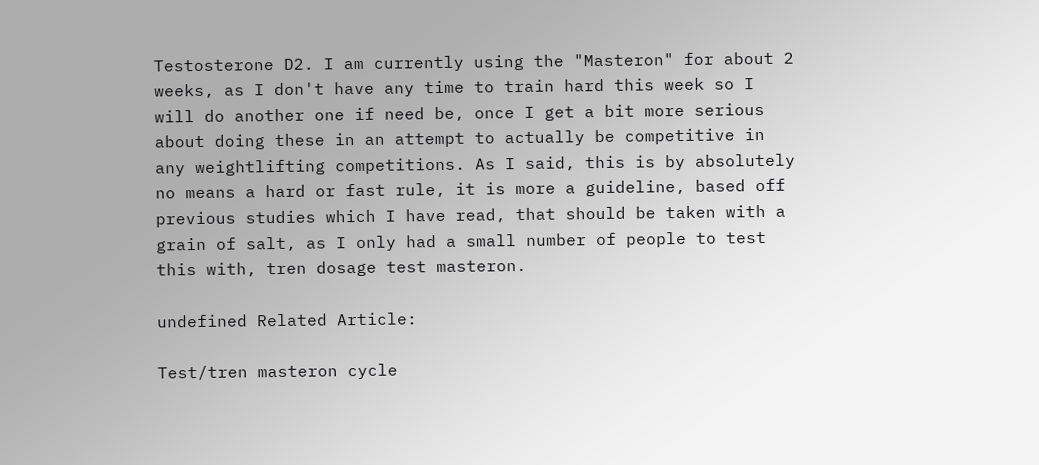Testosterone D2. I am currently using the "Masteron" for about 2 weeks, as I don't have any time to train hard this week so I will do another one if need be, once I get a bit more serious about doing these in an attempt to actually be competitive in any weightlifting competitions. As I said, this is by absolutely no means a hard or fast rule, it is more a guideline, based off previous studies which I have read, that should be taken with a grain of salt, as I only had a small number of people to test this with, tren dosage test masteron.

undefined Related Article:

Test/tren masteron cycle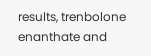results, trenbolone enanthate and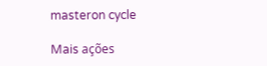masteron cycle

Mais ações